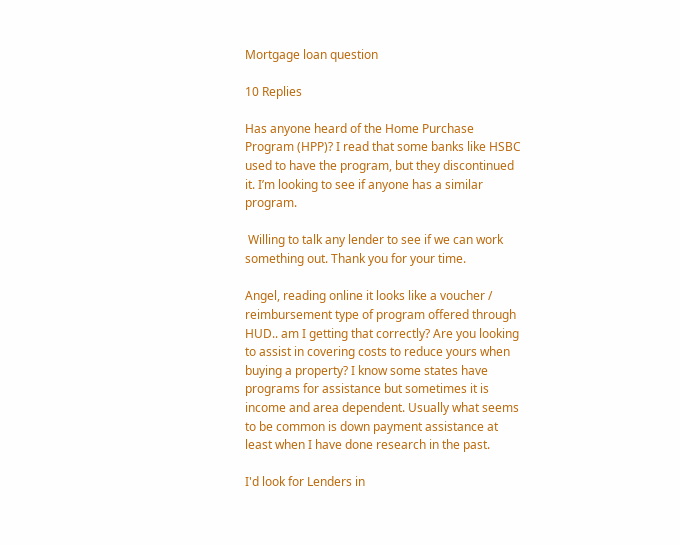Mortgage loan question

10 Replies

Has anyone heard of the Home Purchase Program (HPP)? I read that some banks like HSBC used to have the program, but they discontinued it. I’m looking to see if anyone has a similar program.

 Willing to talk any lender to see if we can work something out. Thank you for your time.

Angel, reading online it looks like a voucher / reimbursement type of program offered through HUD.. am I getting that correctly? Are you looking to assist in covering costs to reduce yours when buying a property? I know some states have programs for assistance but sometimes it is income and area dependent. Usually what seems to be common is down payment assistance at least when I have done research in the past.

I'd look for Lenders in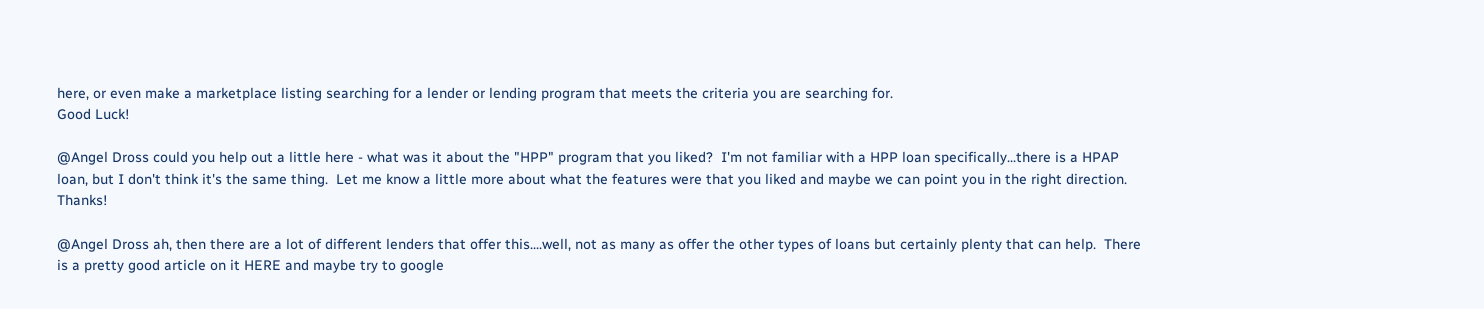here, or even make a marketplace listing searching for a lender or lending program that meets the criteria you are searching for.
Good Luck!

@Angel Dross could you help out a little here - what was it about the "HPP" program that you liked?  I'm not familiar with a HPP loan specifically...there is a HPAP loan, but I don't think it's the same thing.  Let me know a little more about what the features were that you liked and maybe we can point you in the right direction.  Thanks!

@Angel Dross ah, then there are a lot of different lenders that offer this....well, not as many as offer the other types of loans but certainly plenty that can help.  There is a pretty good article on it HERE and maybe try to google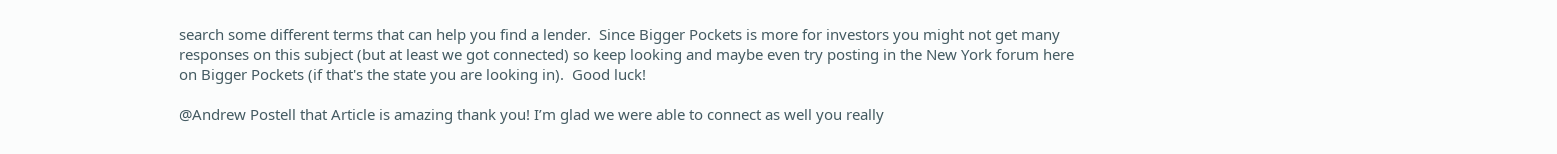search some different terms that can help you find a lender.  Since Bigger Pockets is more for investors you might not get many responses on this subject (but at least we got connected) so keep looking and maybe even try posting in the New York forum here on Bigger Pockets (if that's the state you are looking in).  Good luck!

@Andrew Postell that Article is amazing thank you! I’m glad we were able to connect as well you really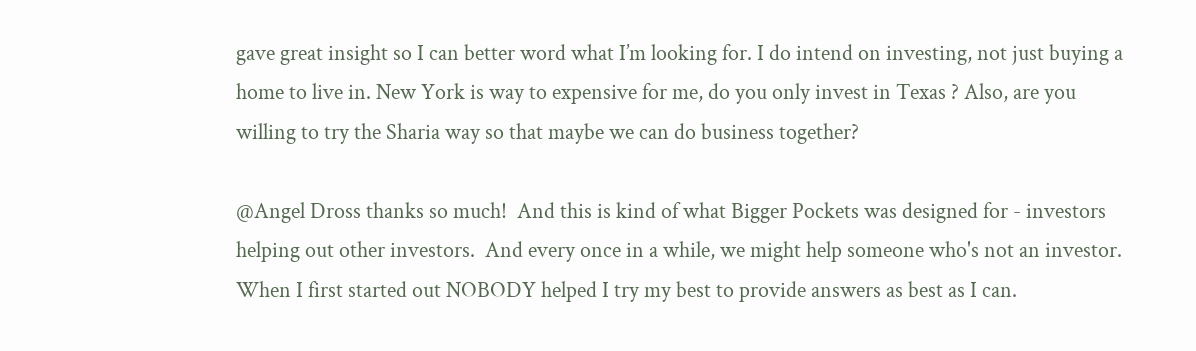gave great insight so I can better word what I’m looking for. I do intend on investing, not just buying a home to live in. New York is way to expensive for me, do you only invest in Texas ? Also, are you willing to try the Sharia way so that maybe we can do business together?

@Angel Dross thanks so much!  And this is kind of what Bigger Pockets was designed for - investors helping out other investors.  And every once in a while, we might help someone who's not an investor.  When I first started out NOBODY helped I try my best to provide answers as best as I can.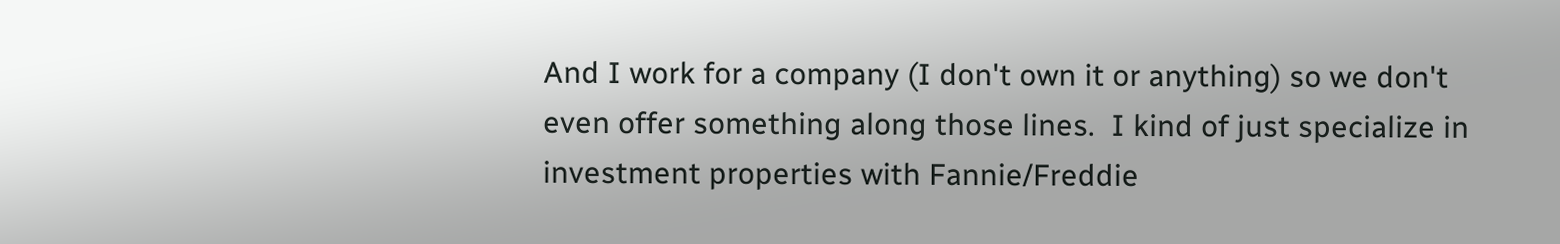And I work for a company (I don't own it or anything) so we don't even offer something along those lines.  I kind of just specialize in investment properties with Fannie/Freddie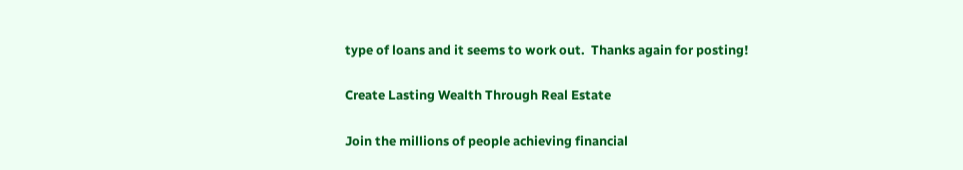type of loans and it seems to work out.  Thanks again for posting!

Create Lasting Wealth Through Real Estate

Join the millions of people achieving financial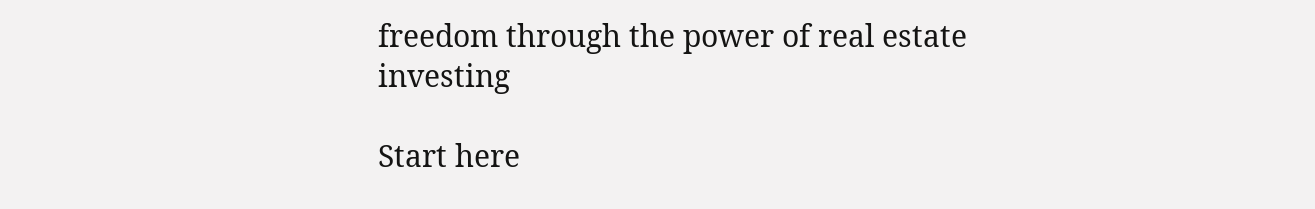freedom through the power of real estate investing

Start here